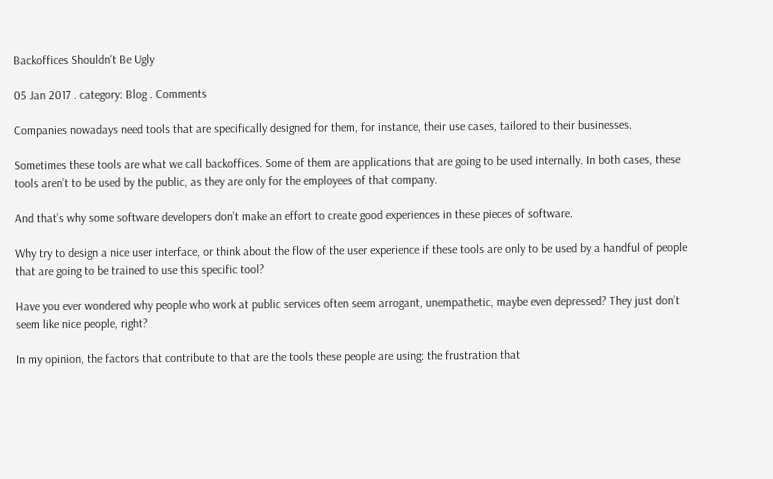Backoffices Shouldn't Be Ugly

05 Jan 2017 . category: Blog . Comments

Companies nowadays need tools that are specifically designed for them, for instance, their use cases, tailored to their businesses.

Sometimes these tools are what we call backoffices. Some of them are applications that are going to be used internally. In both cases, these tools aren’t to be used by the public, as they are only for the employees of that company.

And that’s why some software developers don’t make an effort to create good experiences in these pieces of software.

Why try to design a nice user interface, or think about the flow of the user experience if these tools are only to be used by a handful of people that are going to be trained to use this specific tool?

Have you ever wondered why people who work at public services often seem arrogant, unempathetic, maybe even depressed? They just don’t seem like nice people, right?

In my opinion, the factors that contribute to that are the tools these people are using: the frustration that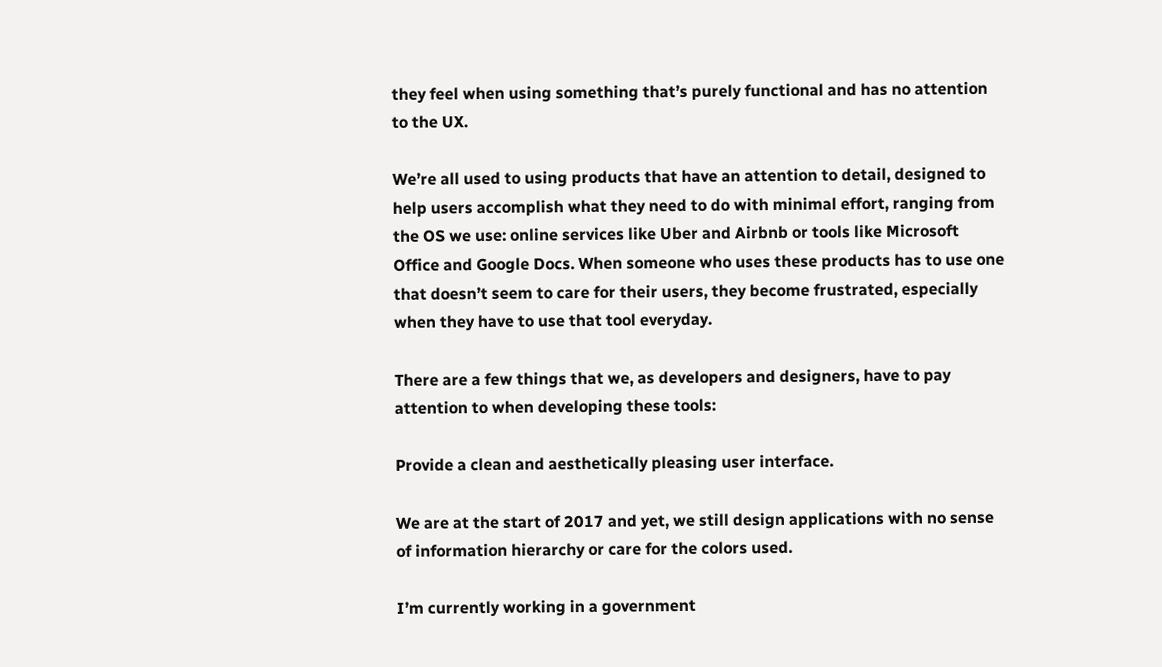they feel when using something that’s purely functional and has no attention to the UX.

We’re all used to using products that have an attention to detail, designed to help users accomplish what they need to do with minimal effort, ranging from the OS we use: online services like Uber and Airbnb or tools like Microsoft Office and Google Docs. When someone who uses these products has to use one that doesn’t seem to care for their users, they become frustrated, especially when they have to use that tool everyday.

There are a few things that we, as developers and designers, have to pay attention to when developing these tools:

Provide a clean and aesthetically pleasing user interface.

We are at the start of 2017 and yet, we still design applications with no sense of information hierarchy or care for the colors used.

I’m currently working in a government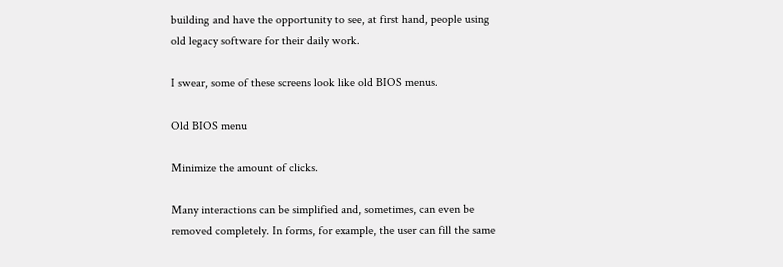building and have the opportunity to see, at first hand, people using old legacy software for their daily work.

I swear, some of these screens look like old BIOS menus.

Old BIOS menu

Minimize the amount of clicks.

Many interactions can be simplified and, sometimes, can even be removed completely. In forms, for example, the user can fill the same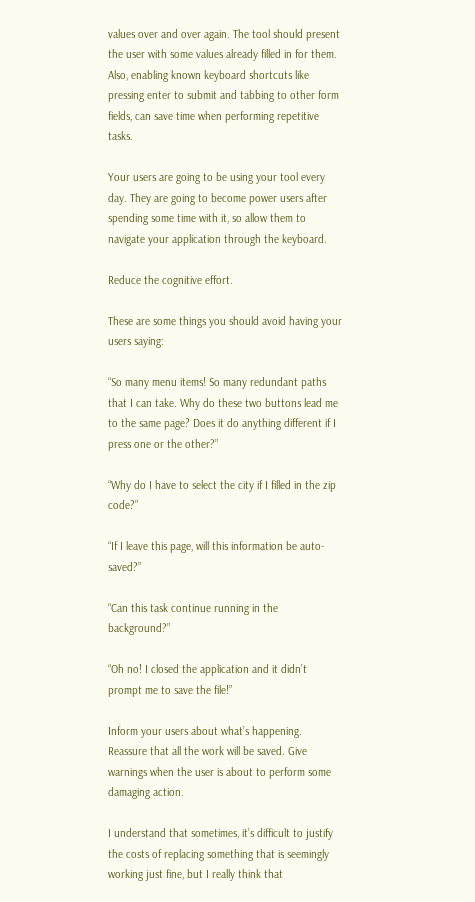values over and over again. The tool should present the user with some values already filled in for them. Also, enabling known keyboard shortcuts like pressing enter to submit and tabbing to other form fields, can save time when performing repetitive tasks.

Your users are going to be using your tool every day. They are going to become power users after spending some time with it, so allow them to navigate your application through the keyboard.

Reduce the cognitive effort.

These are some things you should avoid having your users saying:

“So many menu items! So many redundant paths that I can take. Why do these two buttons lead me to the same page? Does it do anything different if I press one or the other?”

“Why do I have to select the city if I filled in the zip code?”

“If I leave this page, will this information be auto-saved?”

“Can this task continue running in the background?”

“Oh no! I closed the application and it didn’t prompt me to save the file!”

Inform your users about what’s happening. Reassure that all the work will be saved. Give warnings when the user is about to perform some damaging action.

I understand that sometimes, it’s difficult to justify the costs of replacing something that is seemingly working just fine, but I really think that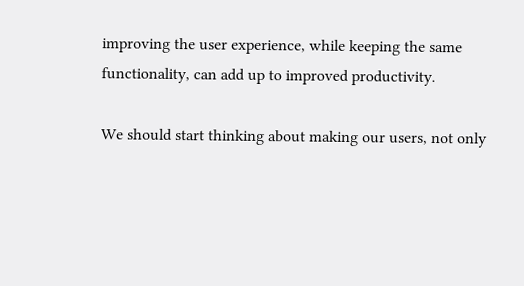improving the user experience, while keeping the same functionality, can add up to improved productivity.

We should start thinking about making our users, not only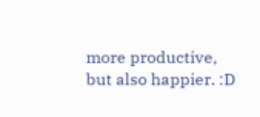more productive, but also happier. :D